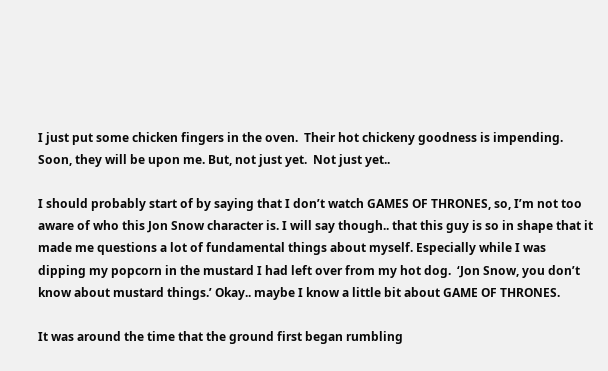I just put some chicken fingers in the oven.  Their hot chickeny goodness is impending.  Soon, they will be upon me. But, not just yet.  Not just yet..

I should probably start of by saying that I don’t watch GAMES OF THRONES, so, I’m not too aware of who this Jon Snow character is. I will say though.. that this guy is so in shape that it made me questions a lot of fundamental things about myself. Especially while I was dipping my popcorn in the mustard I had left over from my hot dog.  ‘Jon Snow, you don’t know about mustard things.’ Okay.. maybe I know a little bit about GAME OF THRONES.

It was around the time that the ground first began rumbling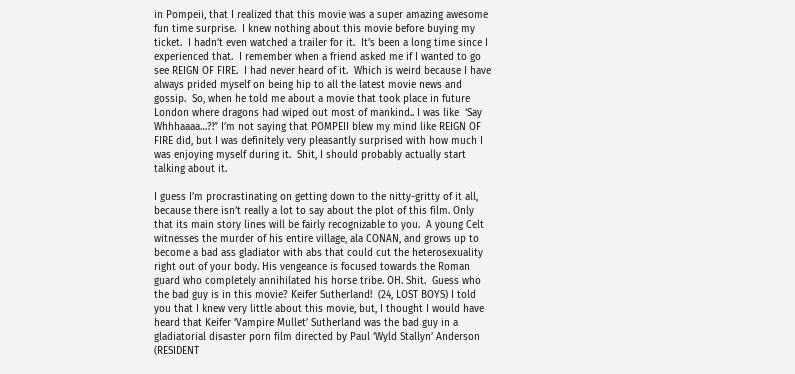in Pompeii, that I realized that this movie was a super amazing awesome fun time surprise.  I knew nothing about this movie before buying my ticket.  I hadn’t even watched a trailer for it.  It’s been a long time since I experienced that.  I remember when a friend asked me if I wanted to go see REIGN OF FIRE.  I had never heard of it.  Which is weird because I have always prided myself on being hip to all the latest movie news and gossip.  So, when he told me about a movie that took place in future London where dragons had wiped out most of mankind.. I was like  ‘Say Whhhaaaa…?!” I’m not saying that POMPEII blew my mind like REIGN OF FIRE did, but I was definitely very pleasantly surprised with how much I was enjoying myself during it.  Shit, I should probably actually start talking about it.

I guess I’m procrastinating on getting down to the nitty-gritty of it all, because there isn’t really a lot to say about the plot of this film. Only that its main story lines will be fairly recognizable to you.  A young Celt witnesses the murder of his entire village, ala CONAN, and grows up to become a bad ass gladiator with abs that could cut the heterosexuality right out of your body. His vengeance is focused towards the Roman guard who completely annihilated his horse tribe. OH. Shit.  Guess who the bad guy is in this movie? Keifer Sutherland!  (24, LOST BOYS) I told you that I knew very little about this movie, but, I thought I would have heard that Keifer ‘Vampire Mullet’ Sutherland was the bad guy in a gladiatorial disaster porn film directed by Paul ‘Wyld Stallyn’ Anderson (RESIDENT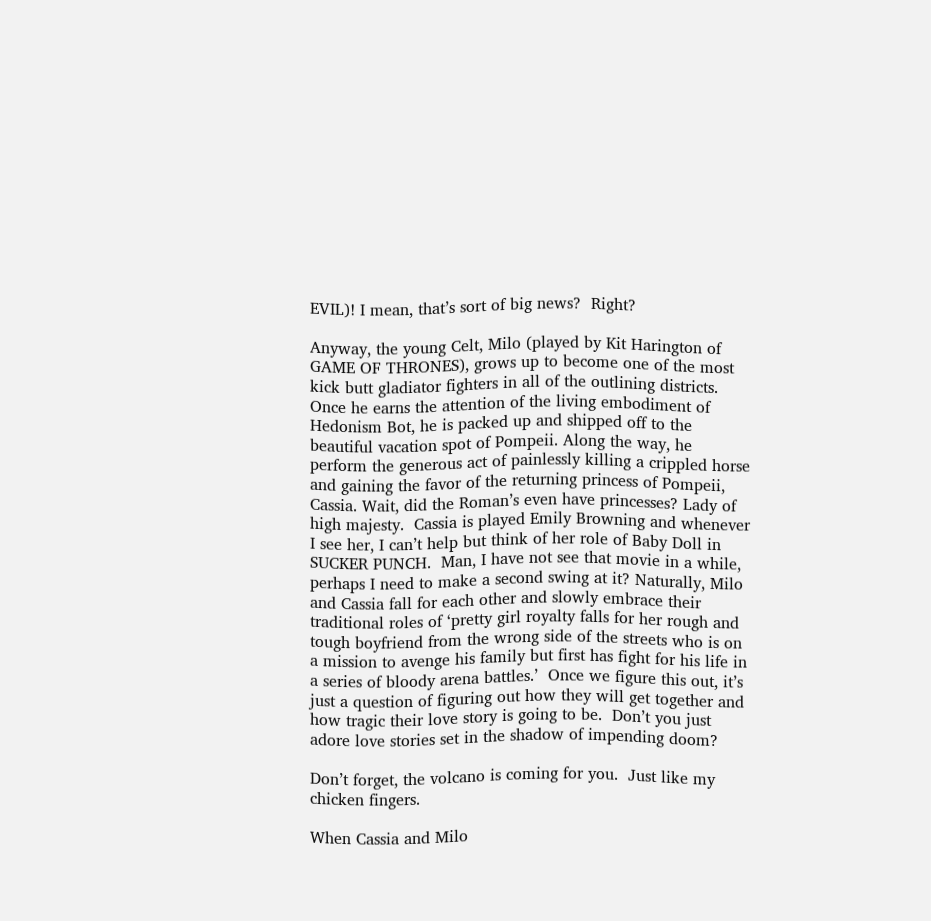EVIL)! I mean, that’s sort of big news?  Right?

Anyway, the young Celt, Milo (played by Kit Harington of GAME OF THRONES), grows up to become one of the most kick butt gladiator fighters in all of the outlining districts. Once he earns the attention of the living embodiment of Hedonism Bot, he is packed up and shipped off to the beautiful vacation spot of Pompeii. Along the way, he perform the generous act of painlessly killing a crippled horse and gaining the favor of the returning princess of Pompeii, Cassia. Wait, did the Roman’s even have princesses? Lady of high majesty.  Cassia is played Emily Browning and whenever I see her, I can’t help but think of her role of Baby Doll in SUCKER PUNCH.  Man, I have not see that movie in a while, perhaps I need to make a second swing at it? Naturally, Milo and Cassia fall for each other and slowly embrace their traditional roles of ‘pretty girl royalty falls for her rough and tough boyfriend from the wrong side of the streets who is on a mission to avenge his family but first has fight for his life in a series of bloody arena battles.’  Once we figure this out, it’s just a question of figuring out how they will get together and how tragic their love story is going to be.  Don’t you just adore love stories set in the shadow of impending doom?

Don’t forget, the volcano is coming for you.  Just like my chicken fingers.

When Cassia and Milo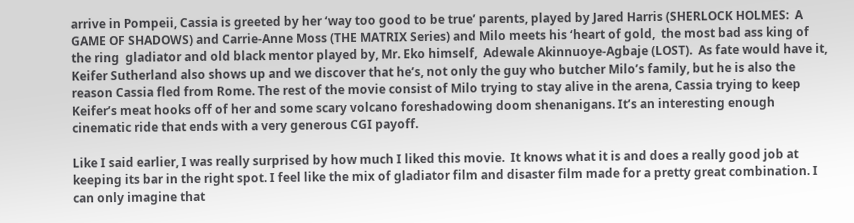arrive in Pompeii, Cassia is greeted by her ‘way too good to be true’ parents, played by Jared Harris (SHERLOCK HOLMES:  A GAME OF SHADOWS) and Carrie-Anne Moss (THE MATRIX Series) and Milo meets his ‘heart of gold,  the most bad ass king of the ring  gladiator and old black mentor played by, Mr. Eko himself,  Adewale Akinnuoye-Agbaje (LOST).  As fate would have it, Keifer Sutherland also shows up and we discover that he’s, not only the guy who butcher Milo’s family, but he is also the reason Cassia fled from Rome. The rest of the movie consist of Milo trying to stay alive in the arena, Cassia trying to keep Keifer’s meat hooks off of her and some scary volcano foreshadowing doom shenanigans. It’s an interesting enough cinematic ride that ends with a very generous CGI payoff.

Like I said earlier, I was really surprised by how much I liked this movie.  It knows what it is and does a really good job at keeping its bar in the right spot. I feel like the mix of gladiator film and disaster film made for a pretty great combination. I can only imagine that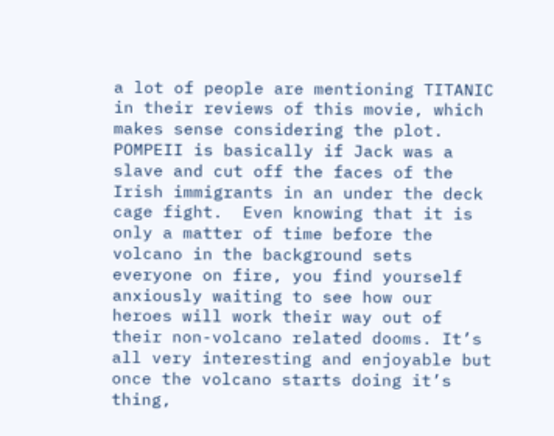a lot of people are mentioning TITANIC in their reviews of this movie, which makes sense considering the plot.  POMPEII is basically if Jack was a slave and cut off the faces of the Irish immigrants in an under the deck cage fight.  Even knowing that it is only a matter of time before the volcano in the background sets everyone on fire, you find yourself anxiously waiting to see how our heroes will work their way out of their non-volcano related dooms. It’s all very interesting and enjoyable but once the volcano starts doing it’s thing,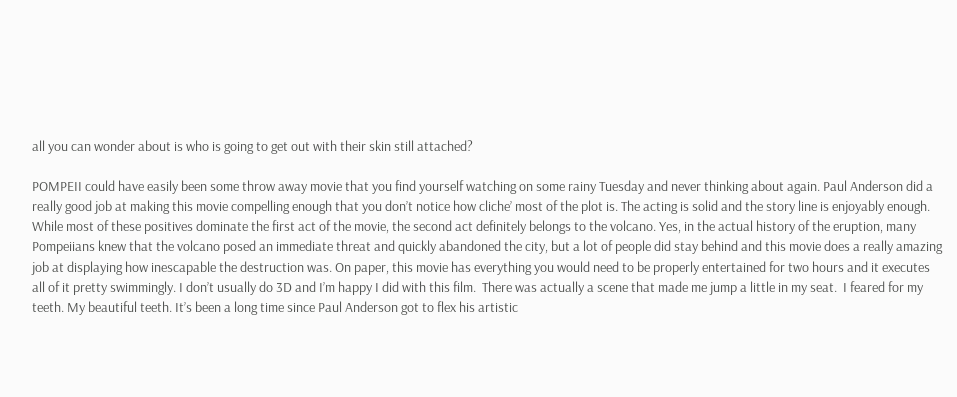all you can wonder about is who is going to get out with their skin still attached?

POMPEII could have easily been some throw away movie that you find yourself watching on some rainy Tuesday and never thinking about again. Paul Anderson did a really good job at making this movie compelling enough that you don’t notice how cliche’ most of the plot is. The acting is solid and the story line is enjoyably enough.  While most of these positives dominate the first act of the movie, the second act definitely belongs to the volcano. Yes, in the actual history of the eruption, many Pompeiians knew that the volcano posed an immediate threat and quickly abandoned the city, but a lot of people did stay behind and this movie does a really amazing job at displaying how inescapable the destruction was. On paper, this movie has everything you would need to be properly entertained for two hours and it executes all of it pretty swimmingly. I don’t usually do 3D and I’m happy I did with this film.  There was actually a scene that made me jump a little in my seat.  I feared for my teeth. My beautiful teeth. It’s been a long time since Paul Anderson got to flex his artistic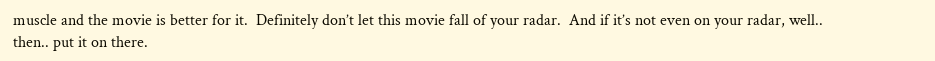muscle and the movie is better for it.  Definitely don’t let this movie fall of your radar.  And if it’s not even on your radar, well.. then.. put it on there.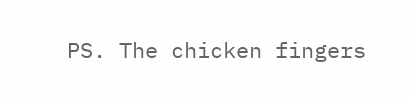PS. The chicken fingers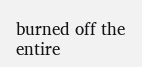burned off the entire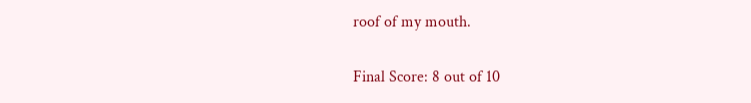roof of my mouth.

Final Score: 8 out of 10